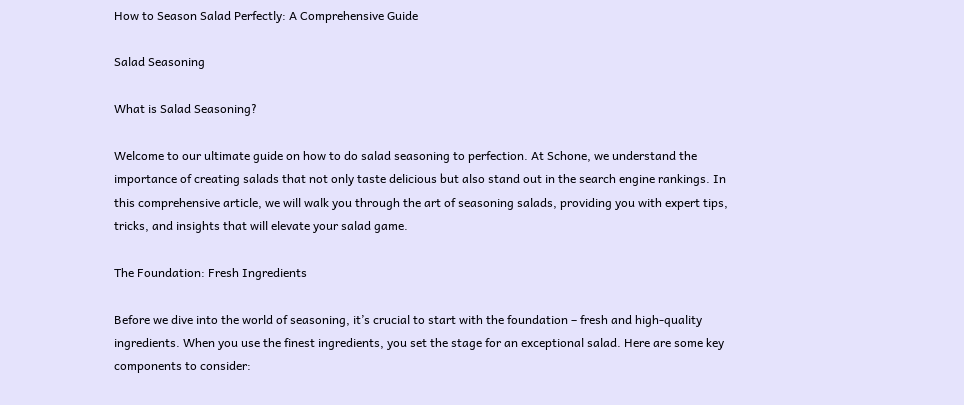How to Season Salad Perfectly: A Comprehensive Guide

Salad Seasoning

What is Salad Seasoning?

Welcome to our ultimate guide on how to do salad seasoning to perfection. At Schone, we understand the importance of creating salads that not only taste delicious but also stand out in the search engine rankings. In this comprehensive article, we will walk you through the art of seasoning salads, providing you with expert tips, tricks, and insights that will elevate your salad game.

The Foundation: Fresh Ingredients

Before we dive into the world of seasoning, it’s crucial to start with the foundation – fresh and high-quality ingredients. When you use the finest ingredients, you set the stage for an exceptional salad. Here are some key components to consider: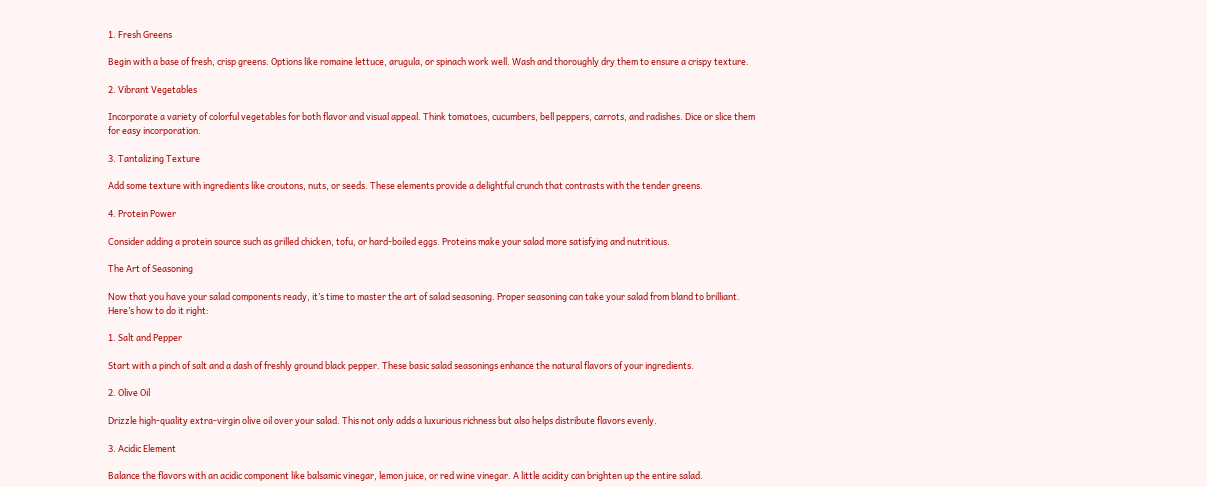1. Fresh Greens

Begin with a base of fresh, crisp greens. Options like romaine lettuce, arugula, or spinach work well. Wash and thoroughly dry them to ensure a crispy texture.

2. Vibrant Vegetables

Incorporate a variety of colorful vegetables for both flavor and visual appeal. Think tomatoes, cucumbers, bell peppers, carrots, and radishes. Dice or slice them for easy incorporation.

3. Tantalizing Texture

Add some texture with ingredients like croutons, nuts, or seeds. These elements provide a delightful crunch that contrasts with the tender greens.

4. Protein Power

Consider adding a protein source such as grilled chicken, tofu, or hard-boiled eggs. Proteins make your salad more satisfying and nutritious.

The Art of Seasoning

Now that you have your salad components ready, it’s time to master the art of salad seasoning. Proper seasoning can take your salad from bland to brilliant. Here’s how to do it right:

1. Salt and Pepper

Start with a pinch of salt and a dash of freshly ground black pepper. These basic salad seasonings enhance the natural flavors of your ingredients.

2. Olive Oil

Drizzle high-quality extra-virgin olive oil over your salad. This not only adds a luxurious richness but also helps distribute flavors evenly.

3. Acidic Element

Balance the flavors with an acidic component like balsamic vinegar, lemon juice, or red wine vinegar. A little acidity can brighten up the entire salad.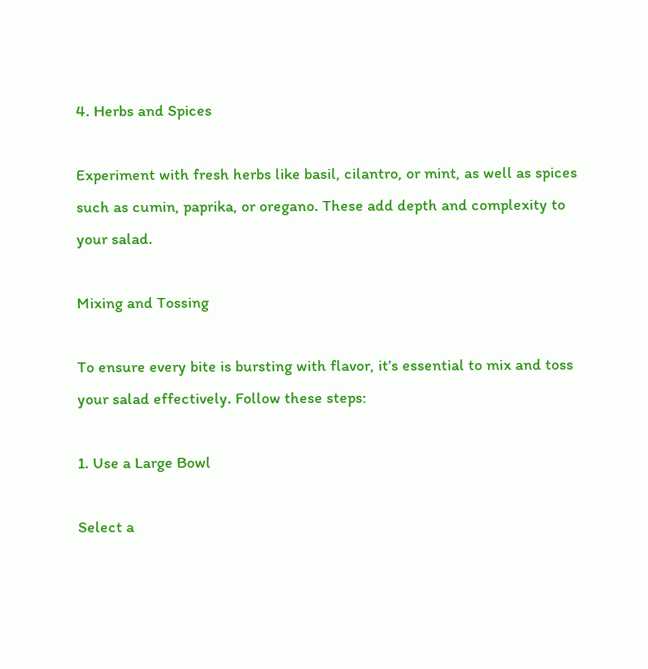4. Herbs and Spices

Experiment with fresh herbs like basil, cilantro, or mint, as well as spices such as cumin, paprika, or oregano. These add depth and complexity to your salad.

Mixing and Tossing

To ensure every bite is bursting with flavor, it’s essential to mix and toss your salad effectively. Follow these steps:

1. Use a Large Bowl

Select a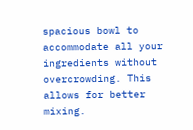spacious bowl to accommodate all your ingredients without overcrowding. This allows for better mixing.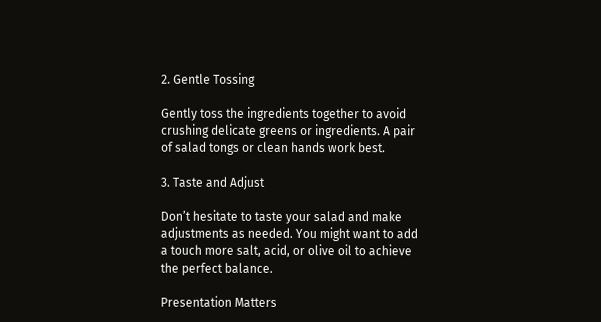2. Gentle Tossing

Gently toss the ingredients together to avoid crushing delicate greens or ingredients. A pair of salad tongs or clean hands work best.

3. Taste and Adjust

Don’t hesitate to taste your salad and make adjustments as needed. You might want to add a touch more salt, acid, or olive oil to achieve the perfect balance.

Presentation Matters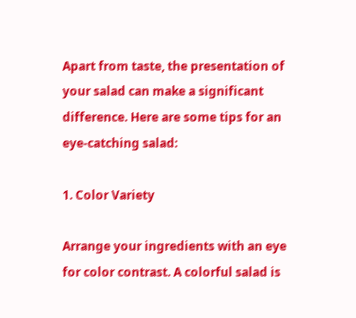Apart from taste, the presentation of your salad can make a significant difference. Here are some tips for an eye-catching salad:

1. Color Variety

Arrange your ingredients with an eye for color contrast. A colorful salad is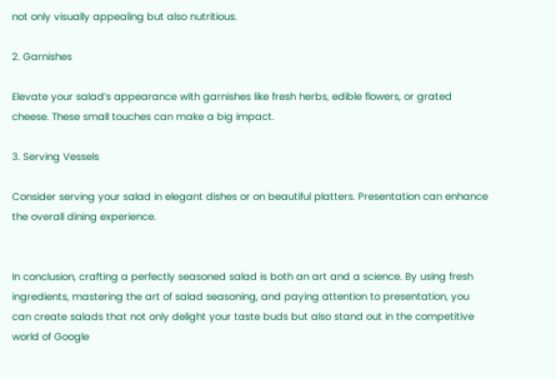not only visually appealing but also nutritious.

2. Garnishes

Elevate your salad’s appearance with garnishes like fresh herbs, edible flowers, or grated cheese. These small touches can make a big impact.

3. Serving Vessels

Consider serving your salad in elegant dishes or on beautiful platters. Presentation can enhance the overall dining experience.


In conclusion, crafting a perfectly seasoned salad is both an art and a science. By using fresh ingredients, mastering the art of salad seasoning, and paying attention to presentation, you can create salads that not only delight your taste buds but also stand out in the competitive world of Google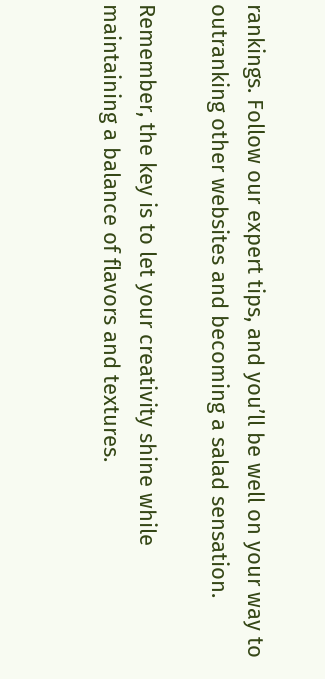rankings. Follow our expert tips, and you’ll be well on your way to outranking other websites and becoming a salad sensation.

Remember, the key is to let your creativity shine while maintaining a balance of flavors and textures.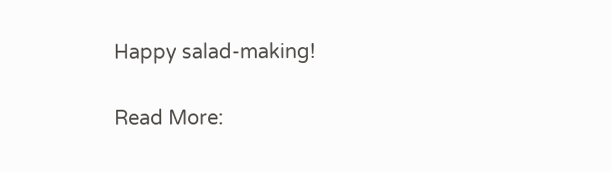Happy salad-making!

Read More: